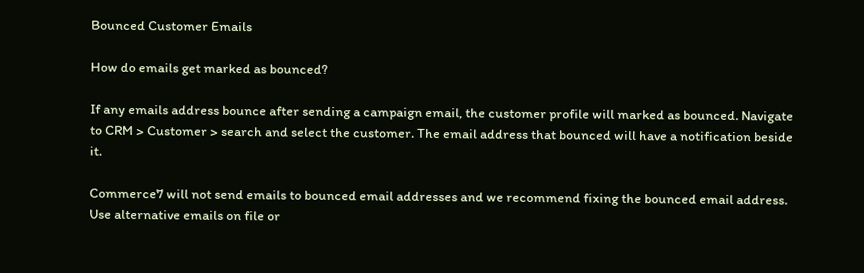Bounced Customer Emails

How do emails get marked as bounced?

If any emails address bounce after sending a campaign email, the customer profile will marked as bounced. Navigate to CRM > Customer > search and select the customer. The email address that bounced will have a notification beside it.

Commerce7 will not send emails to bounced email addresses and we recommend fixing the bounced email address. Use alternative emails on file or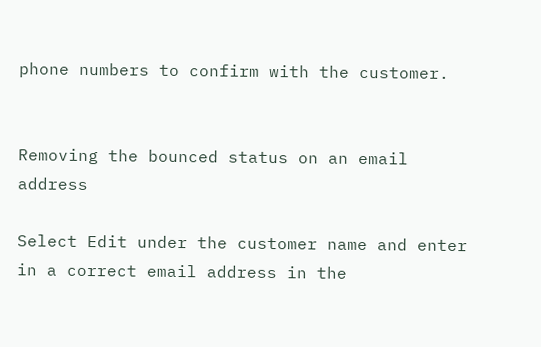phone numbers to confirm with the customer.


Removing the bounced status on an email address

Select Edit under the customer name and enter in a correct email address in the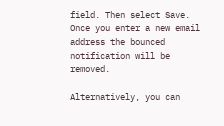field. Then select Save. Once you enter a new email address the bounced notification will be removed.

Alternatively, you can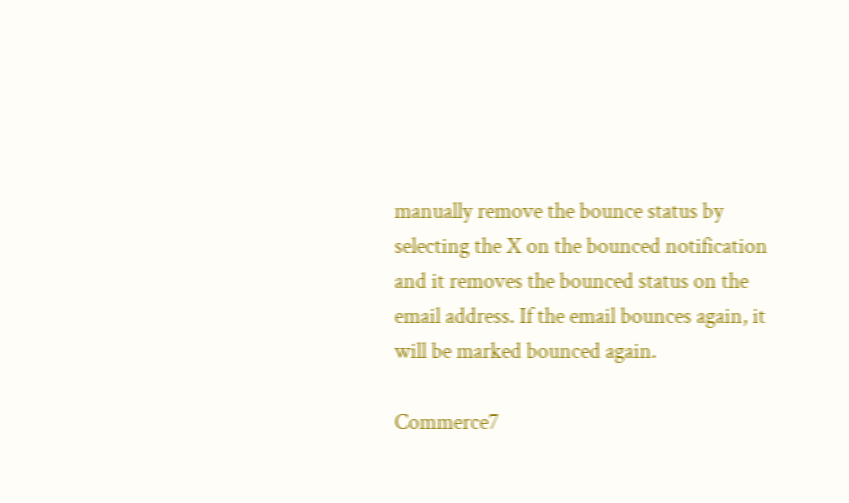manually remove the bounce status by selecting the X on the bounced notification and it removes the bounced status on the email address. If the email bounces again, it will be marked bounced again.

Commerce7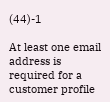(44)-1

At least one email address is required for a customer profile